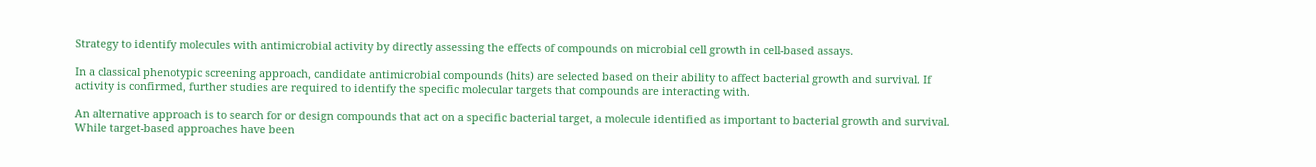Strategy to identify molecules with antimicrobial activity by directly assessing the effects of compounds on microbial cell growth in cell-based assays.

In a classical phenotypic screening approach, candidate antimicrobial compounds (hits) are selected based on their ability to affect bacterial growth and survival. If activity is confirmed, further studies are required to identify the specific molecular targets that compounds are interacting with.

An alternative approach is to search for or design compounds that act on a specific bacterial target, a molecule identified as important to bacterial growth and survival. While target-based approaches have been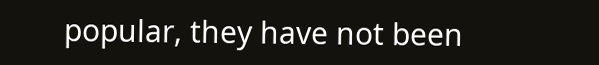popular, they have not been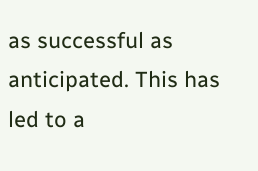as successful as anticipated. This has led to a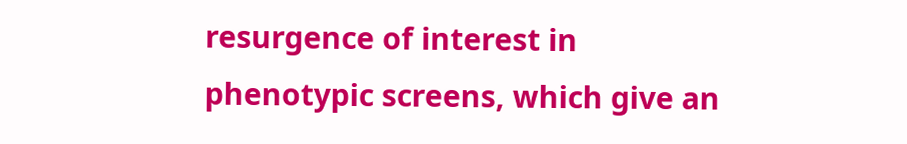resurgence of interest in phenotypic screens, which give an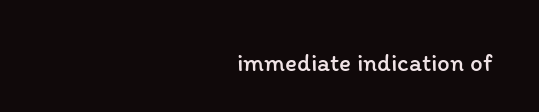immediate indication of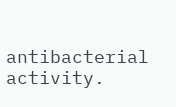antibacterial activity.